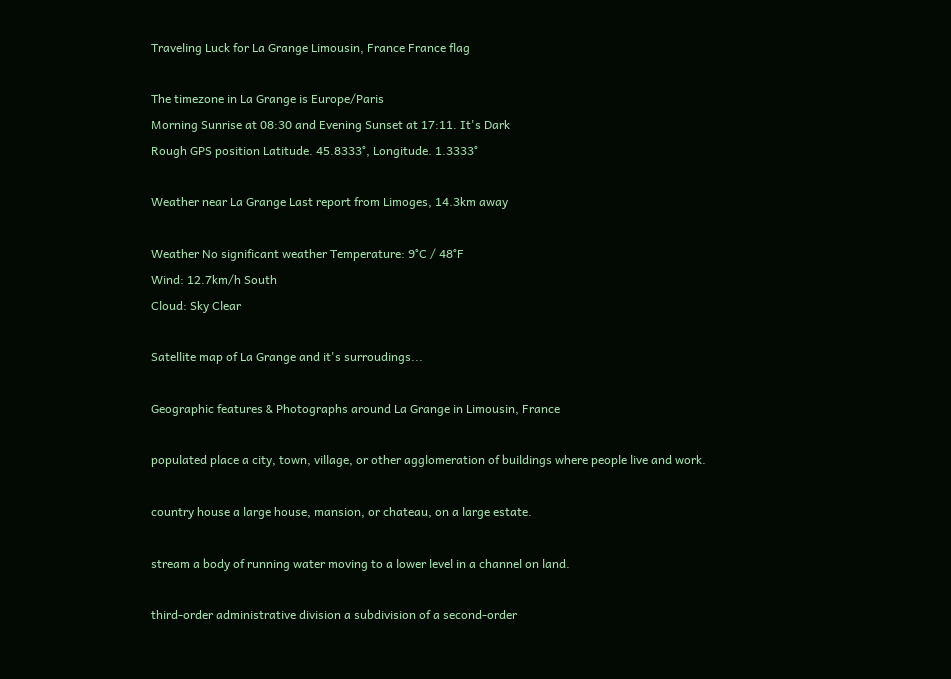Traveling Luck for La Grange Limousin, France France flag

The timezone in La Grange is Europe/Paris
Morning Sunrise at 08:30 and Evening Sunset at 17:11. It's Dark
Rough GPS position Latitude. 45.8333°, Longitude. 1.3333°

Weather near La Grange Last report from Limoges, 14.3km away

Weather No significant weather Temperature: 9°C / 48°F
Wind: 12.7km/h South
Cloud: Sky Clear

Satellite map of La Grange and it's surroudings...

Geographic features & Photographs around La Grange in Limousin, France

populated place a city, town, village, or other agglomeration of buildings where people live and work.

country house a large house, mansion, or chateau, on a large estate.

stream a body of running water moving to a lower level in a channel on land.

third-order administrative division a subdivision of a second-order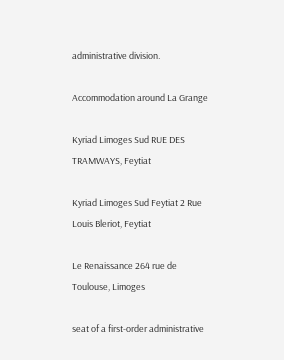administrative division.

Accommodation around La Grange

Kyriad Limoges Sud RUE DES TRAMWAYS, Feytiat

Kyriad Limoges Sud Feytiat 2 Rue Louis Bleriot, Feytiat

Le Renaissance 264 rue de Toulouse, Limoges

seat of a first-order administrative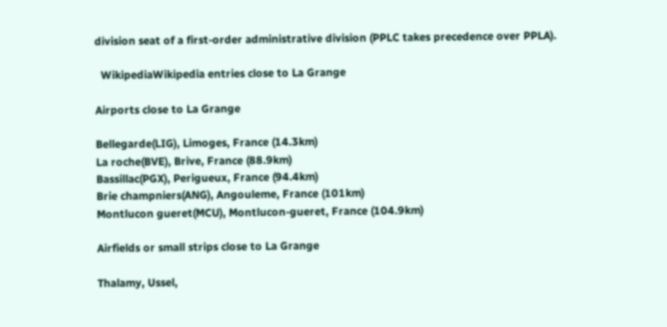division seat of a first-order administrative division (PPLC takes precedence over PPLA).

  WikipediaWikipedia entries close to La Grange

Airports close to La Grange

Bellegarde(LIG), Limoges, France (14.3km)
La roche(BVE), Brive, France (88.9km)
Bassillac(PGX), Perigueux, France (94.4km)
Brie champniers(ANG), Angouleme, France (101km)
Montlucon gueret(MCU), Montlucon-gueret, France (104.9km)

Airfields or small strips close to La Grange

Thalamy, Ussel,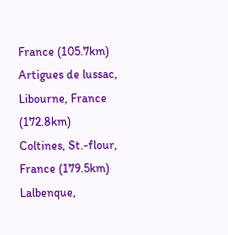France (105.7km)
Artigues de lussac, Libourne, France (172.8km)
Coltines, St.-flour, France (179.5km)
Lalbenque,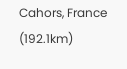Cahors, France (192.1km)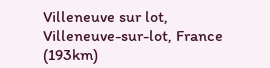Villeneuve sur lot, Villeneuve-sur-lot, France (193km)